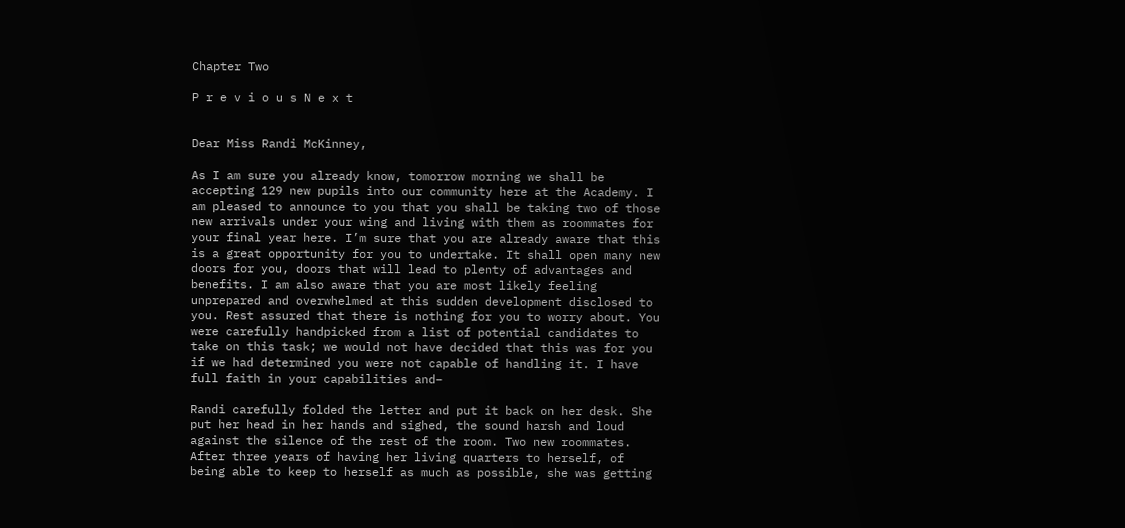Chapter Two

P r e v i o u s N e x t


Dear Miss Randi McKinney,

As I am sure you already know, tomorrow morning we shall be accepting 129 new pupils into our community here at the Academy. I am pleased to announce to you that you shall be taking two of those new arrivals under your wing and living with them as roommates for your final year here. I’m sure that you are already aware that this is a great opportunity for you to undertake. It shall open many new doors for you, doors that will lead to plenty of advantages and benefits. I am also aware that you are most likely feeling unprepared and overwhelmed at this sudden development disclosed to you. Rest assured that there is nothing for you to worry about. You were carefully handpicked from a list of potential candidates to take on this task; we would not have decided that this was for you if we had determined you were not capable of handling it. I have full faith in your capabilities and–

Randi carefully folded the letter and put it back on her desk. She put her head in her hands and sighed, the sound harsh and loud against the silence of the rest of the room. Two new roommates. After three years of having her living quarters to herself, of being able to keep to herself as much as possible, she was getting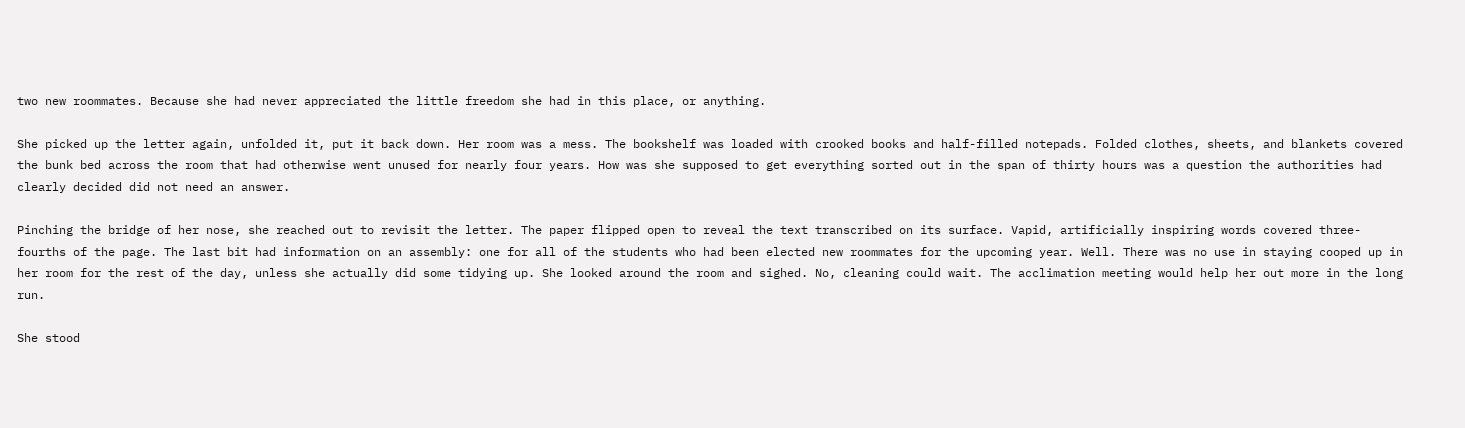two new roommates. Because she had never appreciated the little freedom she had in this place, or anything.

She picked up the letter again, unfolded it, put it back down. Her room was a mess. The bookshelf was loaded with crooked books and half-filled notepads. Folded clothes, sheets, and blankets covered the bunk bed across the room that had otherwise went unused for nearly four years. How was she supposed to get everything sorted out in the span of thirty hours was a question the authorities had clearly decided did not need an answer.

Pinching the bridge of her nose, she reached out to revisit the letter. The paper flipped open to reveal the text transcribed on its surface. Vapid, artificially inspiring words covered three-fourths of the page. The last bit had information on an assembly: one for all of the students who had been elected new roommates for the upcoming year. Well. There was no use in staying cooped up in her room for the rest of the day, unless she actually did some tidying up. She looked around the room and sighed. No, cleaning could wait. The acclimation meeting would help her out more in the long run.

She stood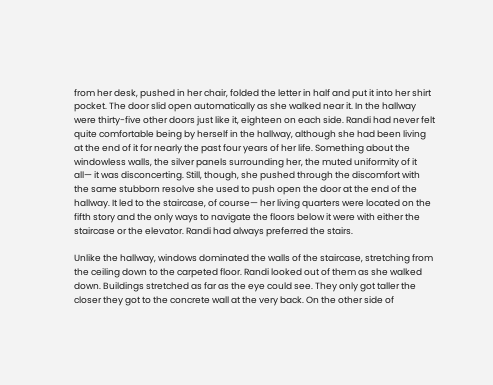from her desk, pushed in her chair, folded the letter in half and put it into her shirt pocket. The door slid open automatically as she walked near it. In the hallway were thirty-five other doors just like it, eighteen on each side. Randi had never felt quite comfortable being by herself in the hallway, although she had been living at the end of it for nearly the past four years of her life. Something about the windowless walls, the silver panels surrounding her, the muted uniformity of it all— it was disconcerting. Still, though, she pushed through the discomfort with the same stubborn resolve she used to push open the door at the end of the hallway. It led to the staircase, of course— her living quarters were located on the fifth story and the only ways to navigate the floors below it were with either the staircase or the elevator. Randi had always preferred the stairs.

Unlike the hallway, windows dominated the walls of the staircase, stretching from the ceiling down to the carpeted floor. Randi looked out of them as she walked down. Buildings stretched as far as the eye could see. They only got taller the closer they got to the concrete wall at the very back. On the other side of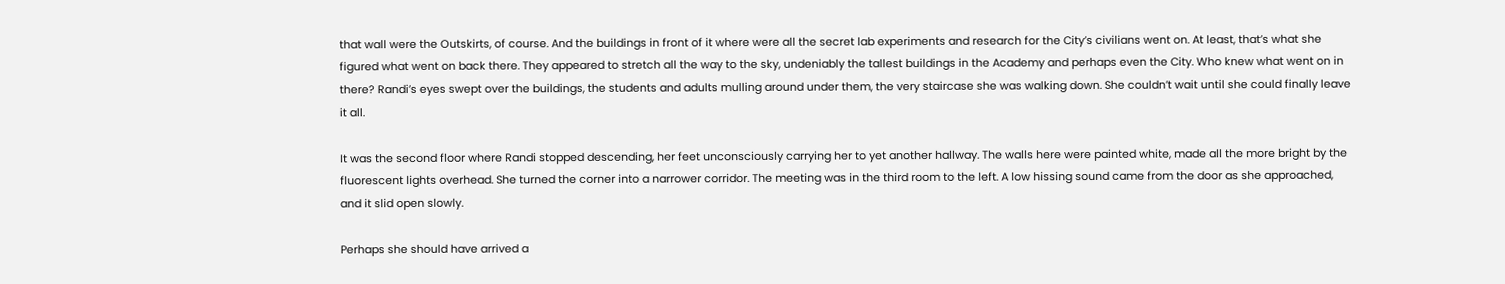that wall were the Outskirts, of course. And the buildings in front of it where were all the secret lab experiments and research for the City’s civilians went on. At least, that’s what she figured what went on back there. They appeared to stretch all the way to the sky, undeniably the tallest buildings in the Academy and perhaps even the City. Who knew what went on in there? Randi’s eyes swept over the buildings, the students and adults mulling around under them, the very staircase she was walking down. She couldn’t wait until she could finally leave it all.

It was the second floor where Randi stopped descending, her feet unconsciously carrying her to yet another hallway. The walls here were painted white, made all the more bright by the fluorescent lights overhead. She turned the corner into a narrower corridor. The meeting was in the third room to the left. A low hissing sound came from the door as she approached, and it slid open slowly.

Perhaps she should have arrived a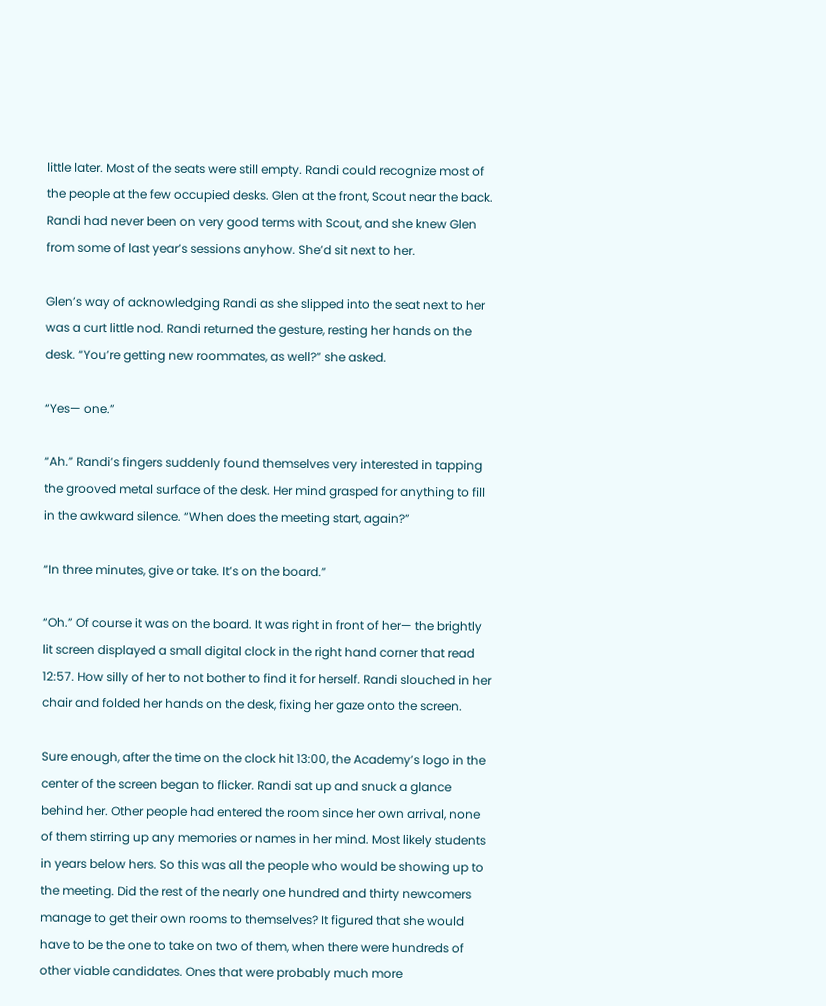little later. Most of the seats were still empty. Randi could recognize most of the people at the few occupied desks. Glen at the front, Scout near the back. Randi had never been on very good terms with Scout, and she knew Glen from some of last year’s sessions anyhow. She’d sit next to her.

Glen’s way of acknowledging Randi as she slipped into the seat next to her was a curt little nod. Randi returned the gesture, resting her hands on the desk. “You’re getting new roommates, as well?” she asked.

“Yes— one.”

“Ah.” Randi’s fingers suddenly found themselves very interested in tapping the grooved metal surface of the desk. Her mind grasped for anything to fill in the awkward silence. “When does the meeting start, again?”

“In three minutes, give or take. It’s on the board.”

“Oh.” Of course it was on the board. It was right in front of her— the brightly lit screen displayed a small digital clock in the right hand corner that read 12:57. How silly of her to not bother to find it for herself. Randi slouched in her chair and folded her hands on the desk, fixing her gaze onto the screen.

Sure enough, after the time on the clock hit 13:00, the Academy’s logo in the center of the screen began to flicker. Randi sat up and snuck a glance behind her. Other people had entered the room since her own arrival, none of them stirring up any memories or names in her mind. Most likely students in years below hers. So this was all the people who would be showing up to the meeting. Did the rest of the nearly one hundred and thirty newcomers manage to get their own rooms to themselves? It figured that she would have to be the one to take on two of them, when there were hundreds of other viable candidates. Ones that were probably much more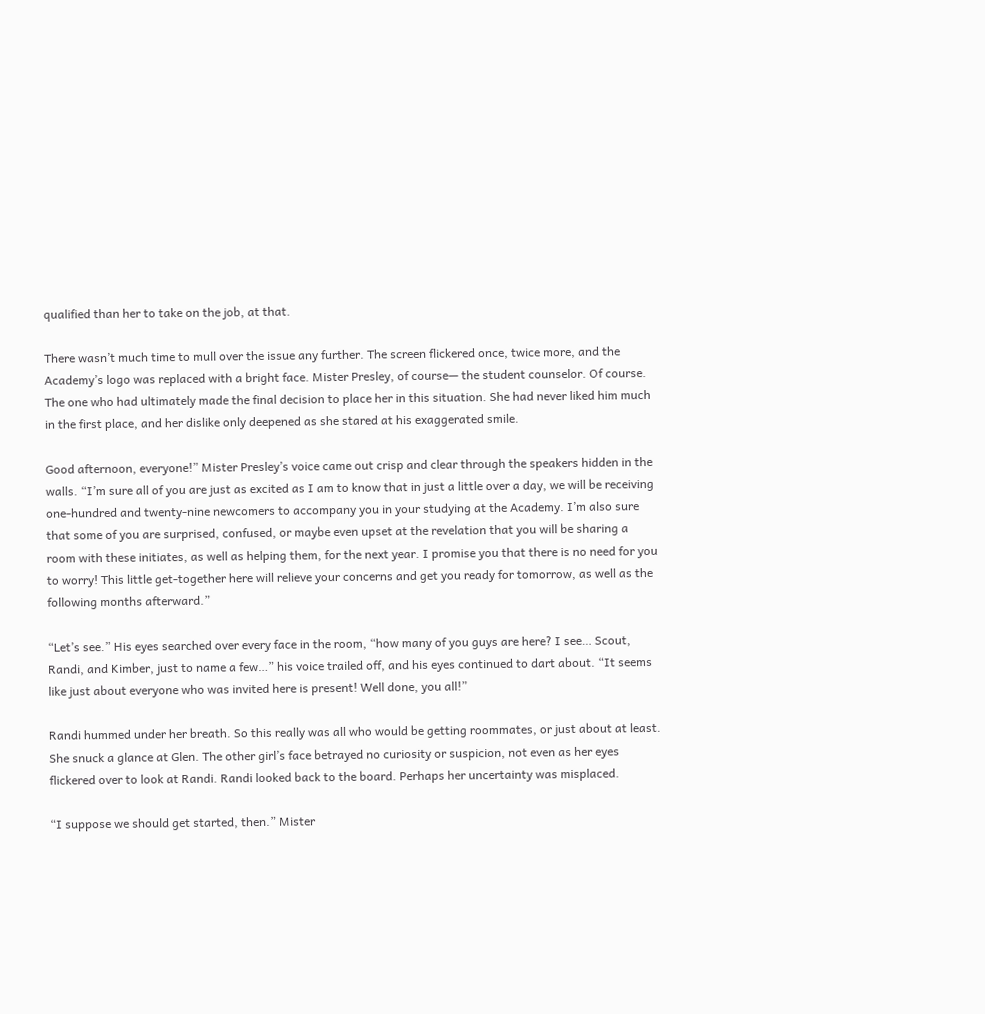qualified than her to take on the job, at that.

There wasn’t much time to mull over the issue any further. The screen flickered once, twice more, and the Academy’s logo was replaced with a bright face. Mister Presley, of course— the student counselor. Of course. The one who had ultimately made the final decision to place her in this situation. She had never liked him much in the first place, and her dislike only deepened as she stared at his exaggerated smile.

Good afternoon, everyone!” Mister Presley’s voice came out crisp and clear through the speakers hidden in the walls. “I’m sure all of you are just as excited as I am to know that in just a little over a day, we will be receiving one-hundred and twenty-nine newcomers to accompany you in your studying at the Academy. I’m also sure that some of you are surprised, confused, or maybe even upset at the revelation that you will be sharing a room with these initiates, as well as helping them, for the next year. I promise you that there is no need for you to worry! This little get-together here will relieve your concerns and get you ready for tomorrow, as well as the following months afterward.”

“Let’s see.” His eyes searched over every face in the room, “how many of you guys are here? I see… Scout, Randi, and Kimber, just to name a few…” his voice trailed off, and his eyes continued to dart about. “It seems like just about everyone who was invited here is present! Well done, you all!”

Randi hummed under her breath. So this really was all who would be getting roommates, or just about at least. She snuck a glance at Glen. The other girl’s face betrayed no curiosity or suspicion, not even as her eyes flickered over to look at Randi. Randi looked back to the board. Perhaps her uncertainty was misplaced.

“I suppose we should get started, then.” Mister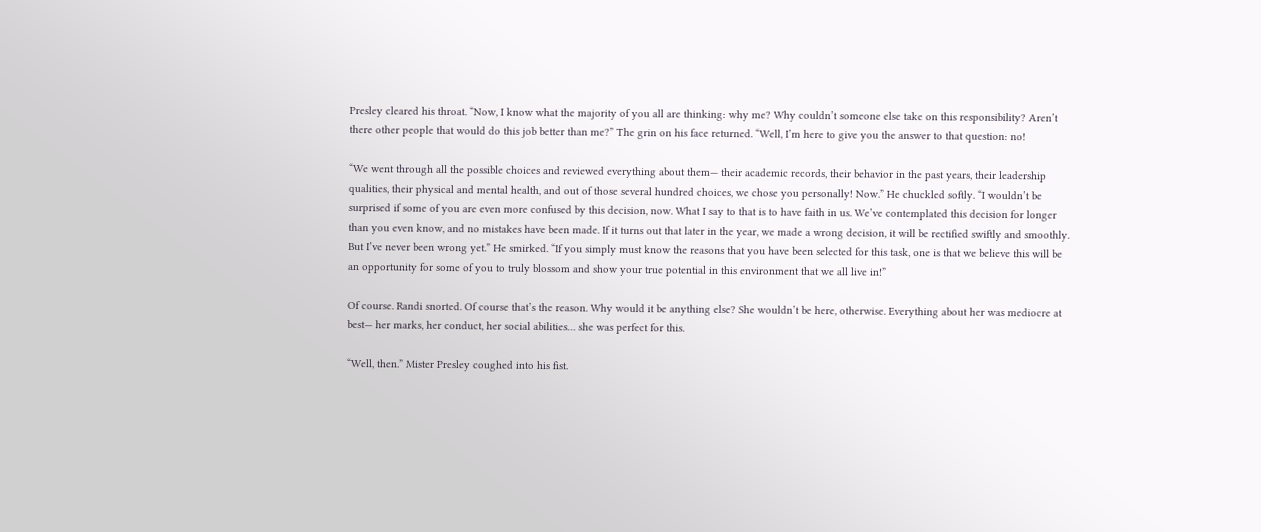Presley cleared his throat. “Now, I know what the majority of you all are thinking: why me? Why couldn’t someone else take on this responsibility? Aren’t there other people that would do this job better than me?” The grin on his face returned. “Well, I’m here to give you the answer to that question: no!

“We went through all the possible choices and reviewed everything about them— their academic records, their behavior in the past years, their leadership qualities, their physical and mental health, and out of those several hundred choices, we chose you personally! Now.” He chuckled softly. “I wouldn’t be surprised if some of you are even more confused by this decision, now. What I say to that is to have faith in us. We’ve contemplated this decision for longer than you even know, and no mistakes have been made. If it turns out that later in the year, we made a wrong decision, it will be rectified swiftly and smoothly. But I’ve never been wrong yet.” He smirked. “If you simply must know the reasons that you have been selected for this task, one is that we believe this will be an opportunity for some of you to truly blossom and show your true potential in this environment that we all live in!”

Of course. Randi snorted. Of course that’s the reason. Why would it be anything else? She wouldn’t be here, otherwise. Everything about her was mediocre at best— her marks, her conduct, her social abilities… she was perfect for this.

“Well, then.” Mister Presley coughed into his fist.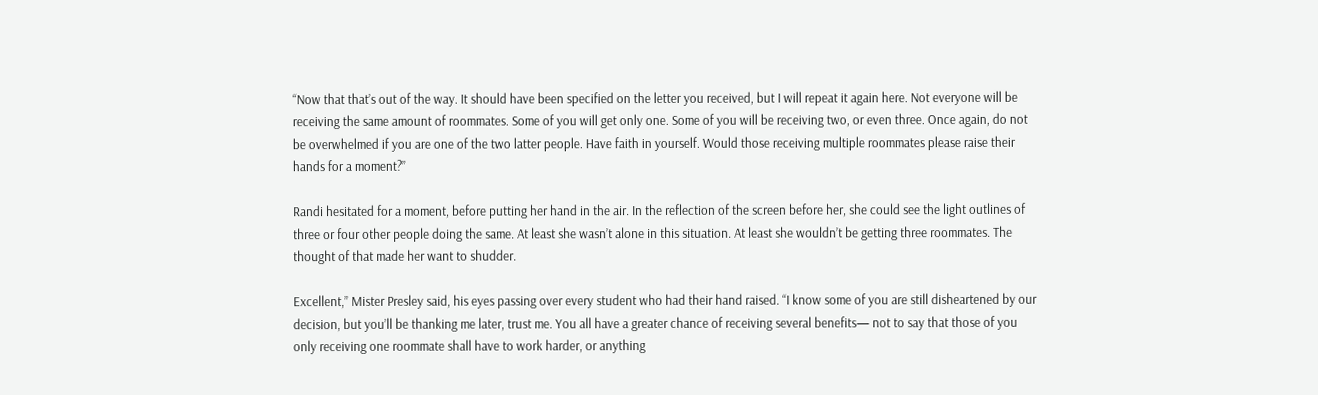“Now that that’s out of the way. It should have been specified on the letter you received, but I will repeat it again here. Not everyone will be receiving the same amount of roommates. Some of you will get only one. Some of you will be receiving two, or even three. Once again, do not be overwhelmed if you are one of the two latter people. Have faith in yourself. Would those receiving multiple roommates please raise their hands for a moment?”

Randi hesitated for a moment, before putting her hand in the air. In the reflection of the screen before her, she could see the light outlines of three or four other people doing the same. At least she wasn’t alone in this situation. At least she wouldn’t be getting three roommates. The thought of that made her want to shudder.

Excellent,” Mister Presley said, his eyes passing over every student who had their hand raised. “I know some of you are still disheartened by our decision, but you’ll be thanking me later, trust me. You all have a greater chance of receiving several benefits— not to say that those of you only receiving one roommate shall have to work harder, or anything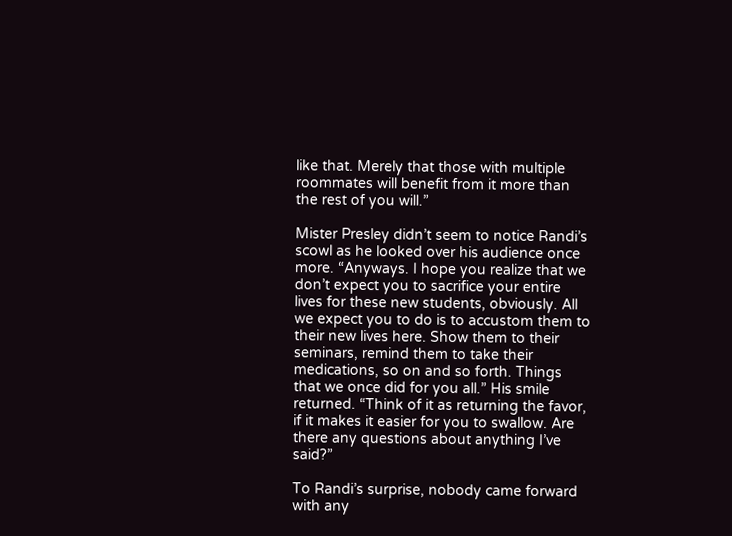like that. Merely that those with multiple roommates will benefit from it more than the rest of you will.”

Mister Presley didn’t seem to notice Randi’s scowl as he looked over his audience once more. “Anyways. I hope you realize that we don’t expect you to sacrifice your entire lives for these new students, obviously. All we expect you to do is to accustom them to their new lives here. Show them to their seminars, remind them to take their medications, so on and so forth. Things that we once did for you all.” His smile returned. “Think of it as returning the favor, if it makes it easier for you to swallow. Are there any questions about anything I’ve said?”

To Randi’s surprise, nobody came forward with any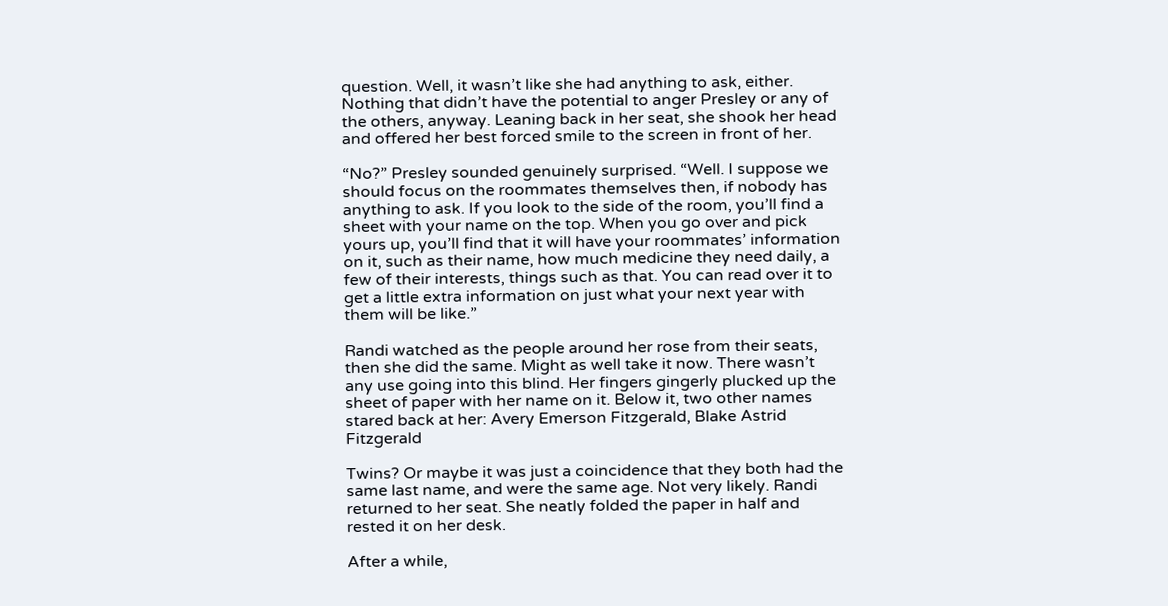question. Well, it wasn’t like she had anything to ask, either. Nothing that didn’t have the potential to anger Presley or any of the others, anyway. Leaning back in her seat, she shook her head and offered her best forced smile to the screen in front of her.

“No?” Presley sounded genuinely surprised. “Well. I suppose we should focus on the roommates themselves then, if nobody has anything to ask. If you look to the side of the room, you’ll find a sheet with your name on the top. When you go over and pick yours up, you’ll find that it will have your roommates’ information on it, such as their name, how much medicine they need daily, a few of their interests, things such as that. You can read over it to get a little extra information on just what your next year with them will be like.”

Randi watched as the people around her rose from their seats, then she did the same. Might as well take it now. There wasn’t any use going into this blind. Her fingers gingerly plucked up the sheet of paper with her name on it. Below it, two other names stared back at her: Avery Emerson Fitzgerald, Blake Astrid Fitzgerald

Twins? Or maybe it was just a coincidence that they both had the same last name, and were the same age. Not very likely. Randi returned to her seat. She neatly folded the paper in half and rested it on her desk.

After a while,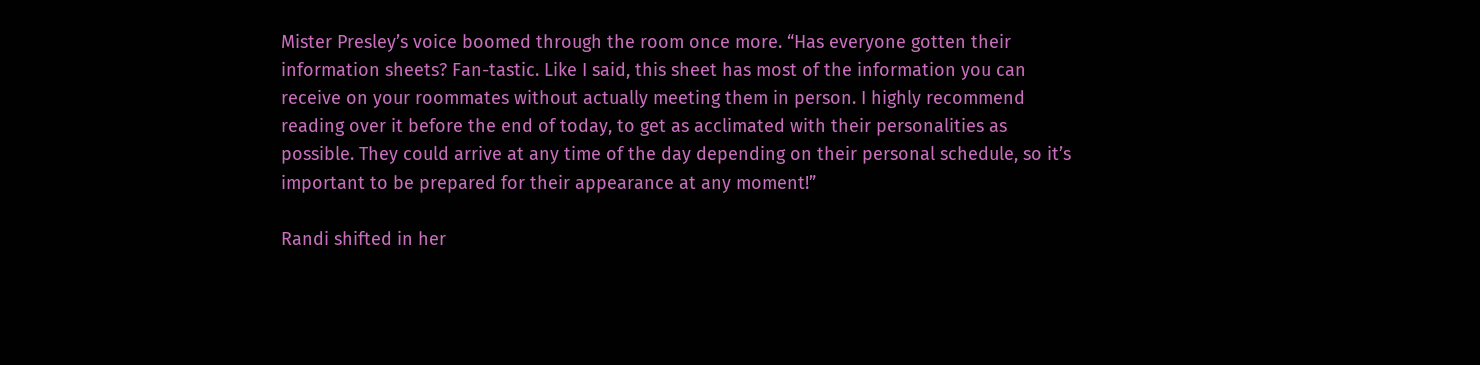Mister Presley’s voice boomed through the room once more. “Has everyone gotten their information sheets? Fan-tastic. Like I said, this sheet has most of the information you can receive on your roommates without actually meeting them in person. I highly recommend reading over it before the end of today, to get as acclimated with their personalities as possible. They could arrive at any time of the day depending on their personal schedule, so it’s important to be prepared for their appearance at any moment!”

Randi shifted in her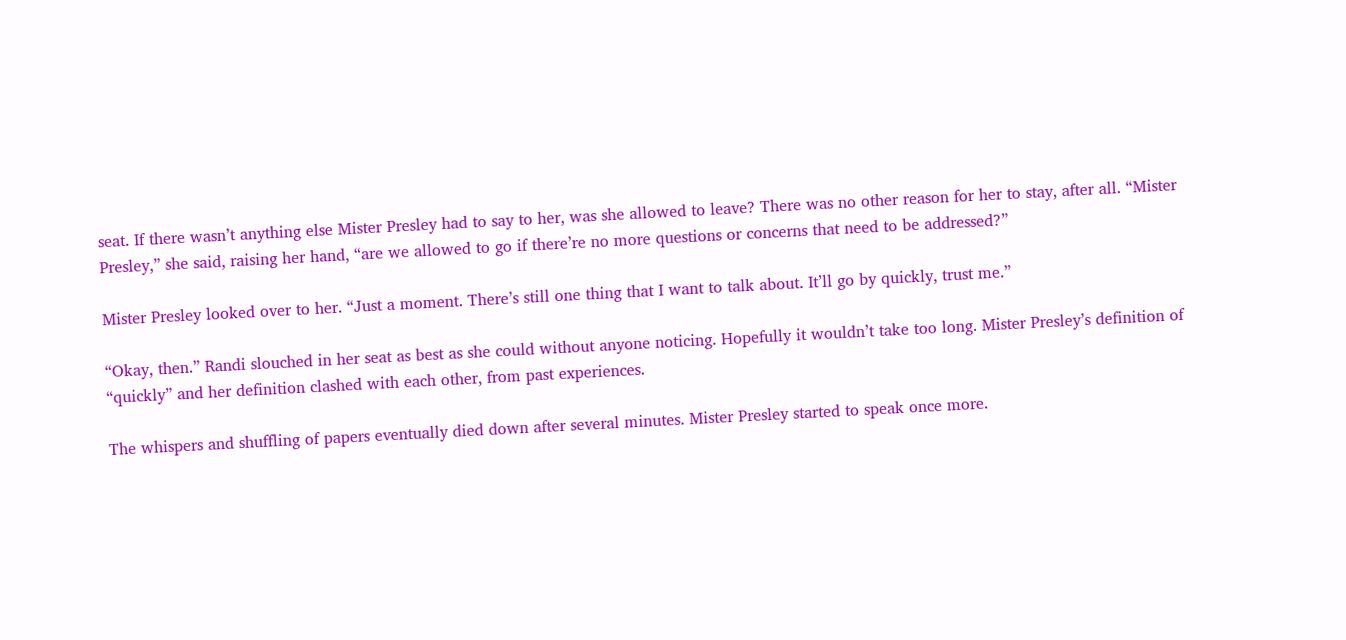seat. If there wasn’t anything else Mister Presley had to say to her, was she allowed to leave? There was no other reason for her to stay, after all. “Mister Presley,” she said, raising her hand, “are we allowed to go if there’re no more questions or concerns that need to be addressed?”

Mister Presley looked over to her. “Just a moment. There’s still one thing that I want to talk about. It’ll go by quickly, trust me.”

“Okay, then.” Randi slouched in her seat as best as she could without anyone noticing. Hopefully it wouldn’t take too long. Mister Presley’s definition of “quickly” and her definition clashed with each other, from past experiences.

The whispers and shuffling of papers eventually died down after several minutes. Mister Presley started to speak once more.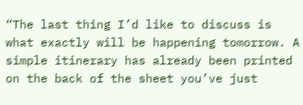“The last thing I’d like to discuss is what exactly will be happening tomorrow. A simple itinerary has already been printed on the back of the sheet you’ve just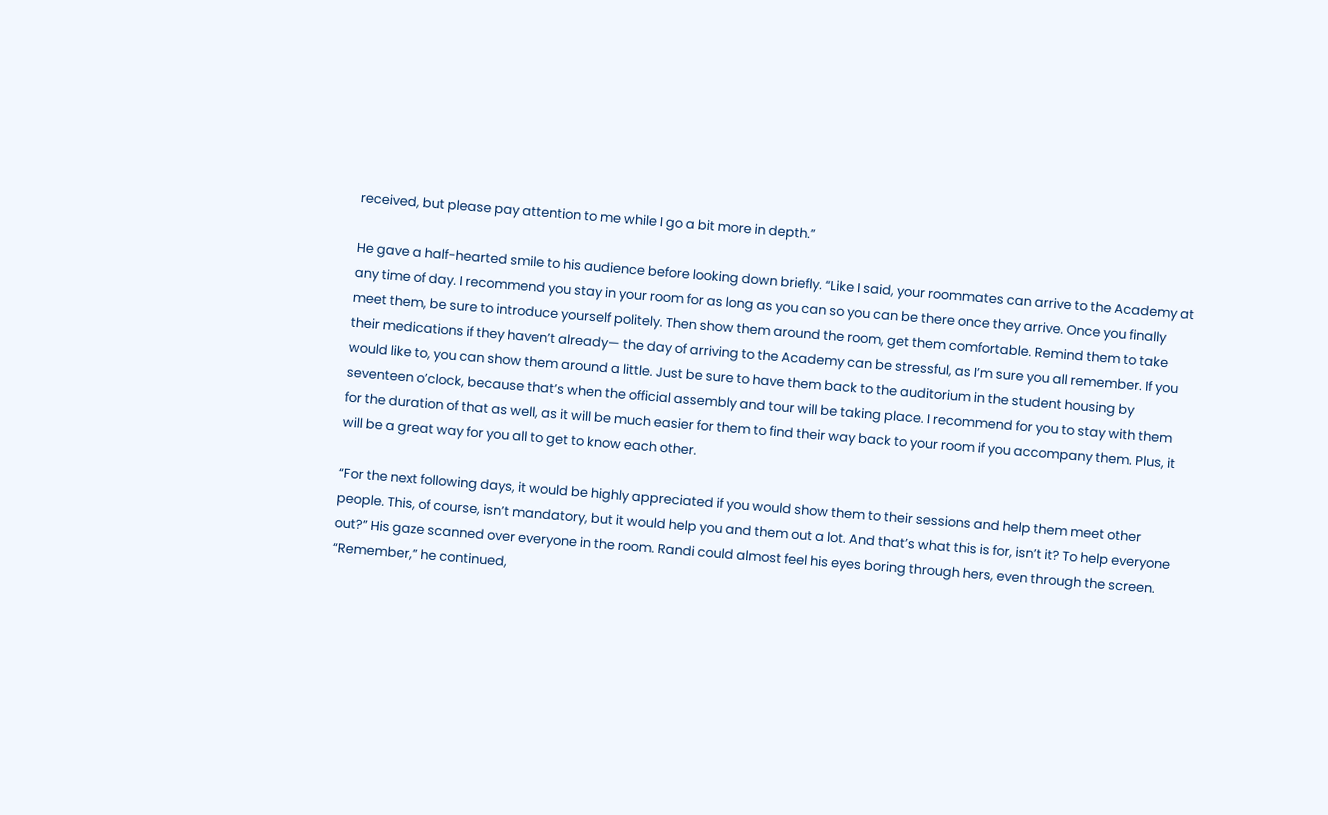received, but please pay attention to me while I go a bit more in depth.”

He gave a half-hearted smile to his audience before looking down briefly. “Like I said, your roommates can arrive to the Academy at any time of day. I recommend you stay in your room for as long as you can so you can be there once they arrive. Once you finally meet them, be sure to introduce yourself politely. Then show them around the room, get them comfortable. Remind them to take their medications if they haven’t already— the day of arriving to the Academy can be stressful, as I’m sure you all remember. If you would like to, you can show them around a little. Just be sure to have them back to the auditorium in the student housing by seventeen o’clock, because that’s when the official assembly and tour will be taking place. I recommend for you to stay with them for the duration of that as well, as it will be much easier for them to find their way back to your room if you accompany them. Plus, it will be a great way for you all to get to know each other.

“For the next following days, it would be highly appreciated if you would show them to their sessions and help them meet other people. This, of course, isn’t mandatory, but it would help you and them out a lot. And that’s what this is for, isn’t it? To help everyone out?” His gaze scanned over everyone in the room. Randi could almost feel his eyes boring through hers, even through the screen. “Remember,” he continued,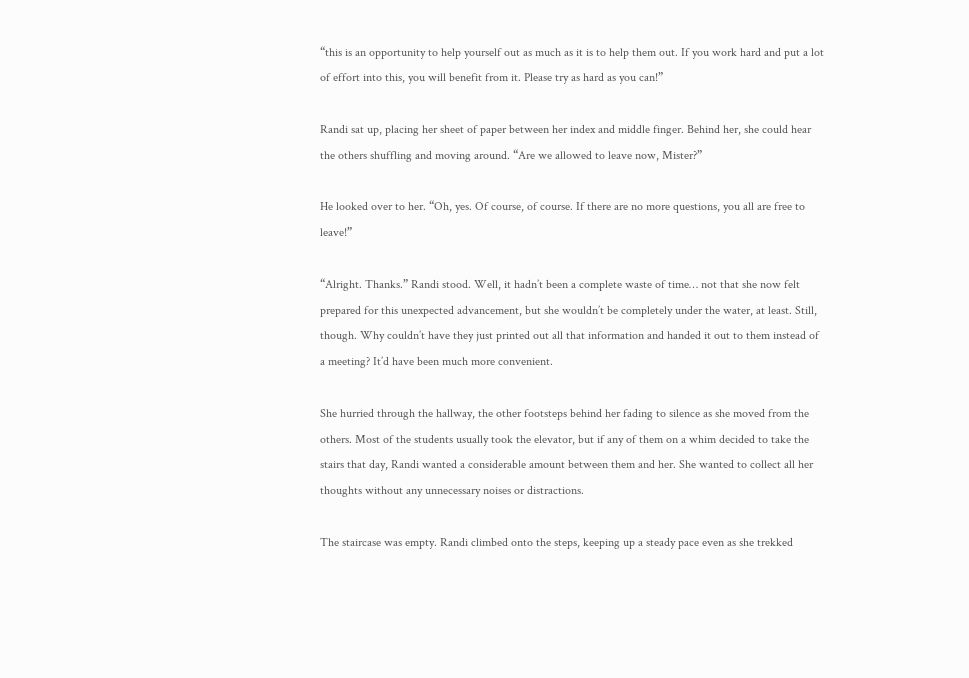“this is an opportunity to help yourself out as much as it is to help them out. If you work hard and put a lot of effort into this, you will benefit from it. Please try as hard as you can!”

Randi sat up, placing her sheet of paper between her index and middle finger. Behind her, she could hear the others shuffling and moving around. “Are we allowed to leave now, Mister?”

He looked over to her. “Oh, yes. Of course, of course. If there are no more questions, you all are free to leave!”

“Alright. Thanks.” Randi stood. Well, it hadn’t been a complete waste of time… not that she now felt prepared for this unexpected advancement, but she wouldn’t be completely under the water, at least. Still, though. Why couldn’t have they just printed out all that information and handed it out to them instead of a meeting? It’d have been much more convenient.

She hurried through the hallway, the other footsteps behind her fading to silence as she moved from the others. Most of the students usually took the elevator, but if any of them on a whim decided to take the stairs that day, Randi wanted a considerable amount between them and her. She wanted to collect all her thoughts without any unnecessary noises or distractions.

The staircase was empty. Randi climbed onto the steps, keeping up a steady pace even as she trekked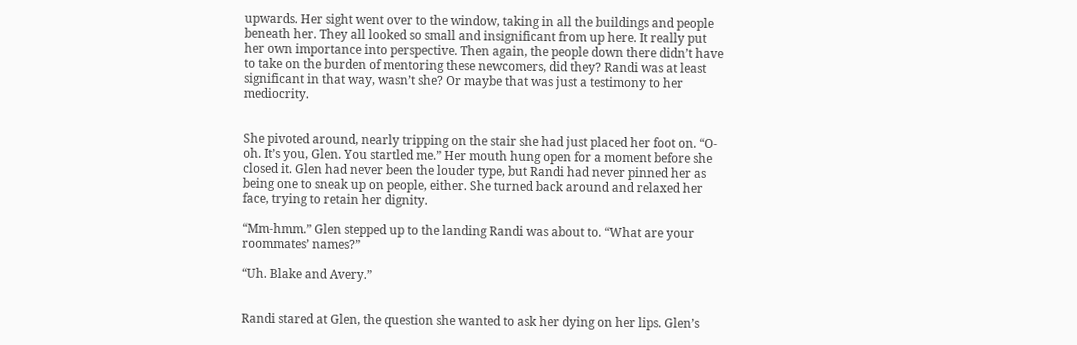upwards. Her sight went over to the window, taking in all the buildings and people beneath her. They all looked so small and insignificant from up here. It really put her own importance into perspective. Then again, the people down there didn’t have to take on the burden of mentoring these newcomers, did they? Randi was at least significant in that way, wasn’t she? Or maybe that was just a testimony to her mediocrity.


She pivoted around, nearly tripping on the stair she had just placed her foot on. “O-oh. It’s you, Glen. You startled me.” Her mouth hung open for a moment before she closed it. Glen had never been the louder type, but Randi had never pinned her as being one to sneak up on people, either. She turned back around and relaxed her face, trying to retain her dignity.

“Mm-hmm.” Glen stepped up to the landing Randi was about to. “What are your roommates’ names?”

“Uh. Blake and Avery.”


Randi stared at Glen, the question she wanted to ask her dying on her lips. Glen’s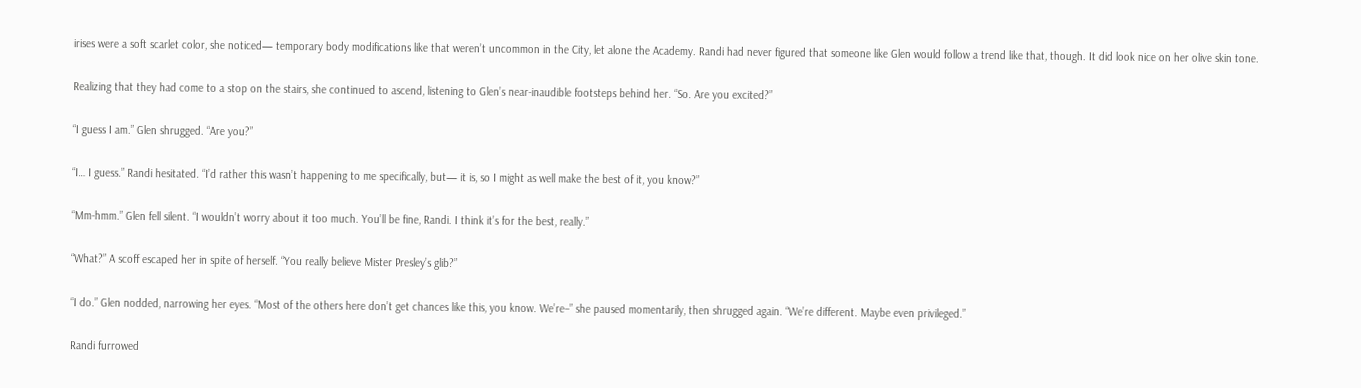irises were a soft scarlet color, she noticed— temporary body modifications like that weren’t uncommon in the City, let alone the Academy. Randi had never figured that someone like Glen would follow a trend like that, though. It did look nice on her olive skin tone.

Realizing that they had come to a stop on the stairs, she continued to ascend, listening to Glen’s near-inaudible footsteps behind her. “So. Are you excited?”

“I guess I am.” Glen shrugged. “Are you?”

“I… I guess.” Randi hesitated. “I’d rather this wasn’t happening to me specifically, but— it is, so I might as well make the best of it, you know?”

“Mm-hmm.” Glen fell silent. “I wouldn’t worry about it too much. You’ll be fine, Randi. I think it’s for the best, really.”

“What?” A scoff escaped her in spite of herself. “You really believe Mister Presley’s glib?”

“I do.” Glen nodded, narrowing her eyes. “Most of the others here don’t get chances like this, you know. We’re–” she paused momentarily, then shrugged again. “We’re different. Maybe even privileged.”

Randi furrowed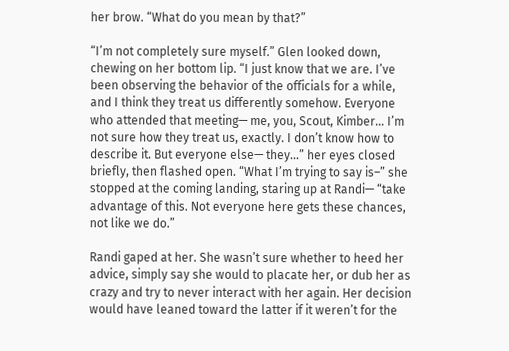her brow. “What do you mean by that?”

“I’m not completely sure myself.” Glen looked down, chewing on her bottom lip. “I just know that we are. I’ve been observing the behavior of the officials for a while, and I think they treat us differently somehow. Everyone who attended that meeting— me, you, Scout, Kimber… I’m not sure how they treat us, exactly. I don’t know how to describe it. But everyone else— they…” her eyes closed briefly, then flashed open. “What I’m trying to say is–” she stopped at the coming landing, staring up at Randi— “take advantage of this. Not everyone here gets these chances, not like we do.”

Randi gaped at her. She wasn’t sure whether to heed her advice, simply say she would to placate her, or dub her as crazy and try to never interact with her again. Her decision would have leaned toward the latter if it weren’t for the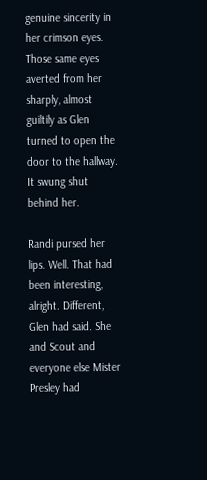genuine sincerity in her crimson eyes. Those same eyes averted from her sharply, almost guiltily as Glen turned to open the door to the hallway. It swung shut behind her.

Randi pursed her lips. Well. That had been interesting, alright. Different, Glen had said. She and Scout and everyone else Mister Presley had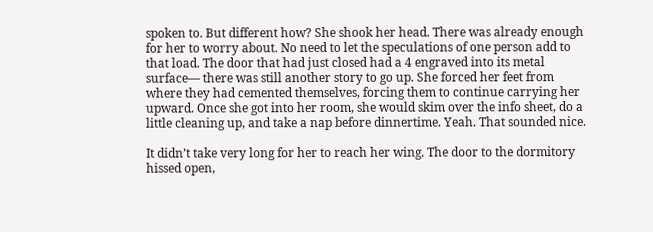spoken to. But different how? She shook her head. There was already enough for her to worry about. No need to let the speculations of one person add to that load. The door that had just closed had a 4 engraved into its metal surface— there was still another story to go up. She forced her feet from where they had cemented themselves, forcing them to continue carrying her upward. Once she got into her room, she would skim over the info sheet, do a little cleaning up, and take a nap before dinnertime. Yeah. That sounded nice.

It didn’t take very long for her to reach her wing. The door to the dormitory hissed open,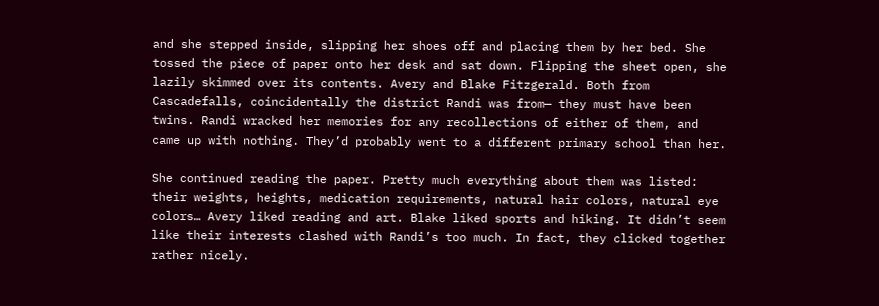and she stepped inside, slipping her shoes off and placing them by her bed. She tossed the piece of paper onto her desk and sat down. Flipping the sheet open, she lazily skimmed over its contents. Avery and Blake Fitzgerald. Both from Cascadefalls, coincidentally the district Randi was from— they must have been twins. Randi wracked her memories for any recollections of either of them, and came up with nothing. They’d probably went to a different primary school than her.

She continued reading the paper. Pretty much everything about them was listed: their weights, heights, medication requirements, natural hair colors, natural eye colors… Avery liked reading and art. Blake liked sports and hiking. It didn’t seem like their interests clashed with Randi’s too much. In fact, they clicked together rather nicely.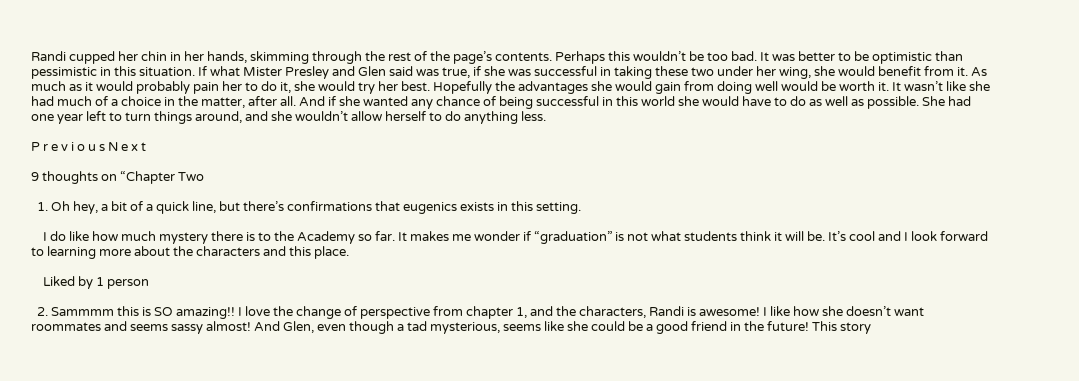Randi cupped her chin in her hands, skimming through the rest of the page’s contents. Perhaps this wouldn’t be too bad. It was better to be optimistic than pessimistic in this situation. If what Mister Presley and Glen said was true, if she was successful in taking these two under her wing, she would benefit from it. As much as it would probably pain her to do it, she would try her best. Hopefully the advantages she would gain from doing well would be worth it. It wasn’t like she had much of a choice in the matter, after all. And if she wanted any chance of being successful in this world she would have to do as well as possible. She had one year left to turn things around, and she wouldn’t allow herself to do anything less.

P r e v i o u s N e x t

9 thoughts on “Chapter Two

  1. Oh hey, a bit of a quick line, but there’s confirmations that eugenics exists in this setting.

    I do like how much mystery there is to the Academy so far. It makes me wonder if “graduation” is not what students think it will be. It’s cool and I look forward to learning more about the characters and this place.

    Liked by 1 person

  2. Sammmm this is SO amazing!! I love the change of perspective from chapter 1, and the characters, Randi is awesome! I like how she doesn’t want roommates and seems sassy almost! And Glen, even though a tad mysterious, seems like she could be a good friend in the future! This story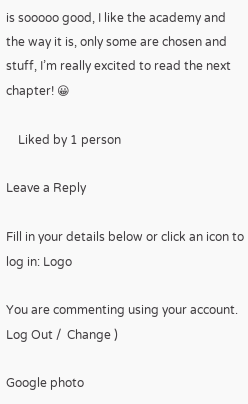is sooooo good, I like the academy and the way it is, only some are chosen and stuff, I’m really excited to read the next chapter! 😀

    Liked by 1 person

Leave a Reply

Fill in your details below or click an icon to log in: Logo

You are commenting using your account. Log Out /  Change )

Google photo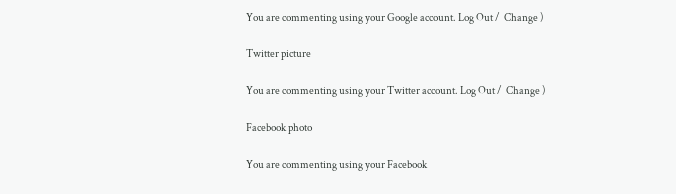You are commenting using your Google account. Log Out /  Change )

Twitter picture

You are commenting using your Twitter account. Log Out /  Change )

Facebook photo

You are commenting using your Facebook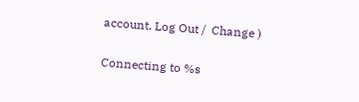account. Log Out /  Change )

Connecting to %s